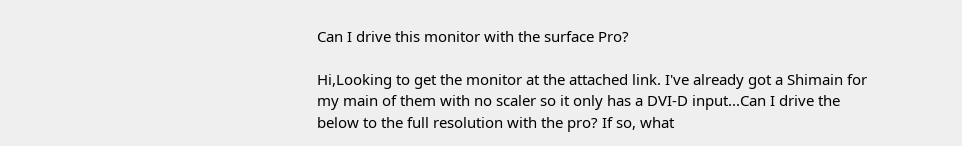Can I drive this monitor with the surface Pro?

Hi,Looking to get the monitor at the attached link. I've already got a Shimain for my main of them with no scaler so it only has a DVI-D input...Can I drive the below to the full resolution with the pro? If so, what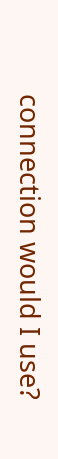connection would I use?